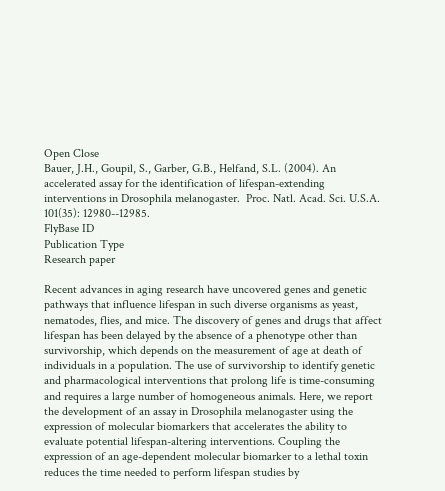Open Close
Bauer, J.H., Goupil, S., Garber, G.B., Helfand, S.L. (2004). An accelerated assay for the identification of lifespan-extending interventions in Drosophila melanogaster.  Proc. Natl. Acad. Sci. U.S.A. 101(35): 12980--12985.
FlyBase ID
Publication Type
Research paper

Recent advances in aging research have uncovered genes and genetic pathways that influence lifespan in such diverse organisms as yeast, nematodes, flies, and mice. The discovery of genes and drugs that affect lifespan has been delayed by the absence of a phenotype other than survivorship, which depends on the measurement of age at death of individuals in a population. The use of survivorship to identify genetic and pharmacological interventions that prolong life is time-consuming and requires a large number of homogeneous animals. Here, we report the development of an assay in Drosophila melanogaster using the expression of molecular biomarkers that accelerates the ability to evaluate potential lifespan-altering interventions. Coupling the expression of an age-dependent molecular biomarker to a lethal toxin reduces the time needed to perform lifespan studies by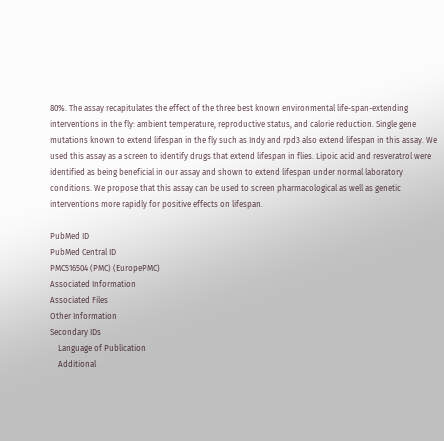80%. The assay recapitulates the effect of the three best known environmental life-span-extending interventions in the fly: ambient temperature, reproductive status, and calorie reduction. Single gene mutations known to extend lifespan in the fly such as Indy and rpd3 also extend lifespan in this assay. We used this assay as a screen to identify drugs that extend lifespan in flies. Lipoic acid and resveratrol were identified as being beneficial in our assay and shown to extend lifespan under normal laboratory conditions. We propose that this assay can be used to screen pharmacological as well as genetic interventions more rapidly for positive effects on lifespan.

PubMed ID
PubMed Central ID
PMC516504 (PMC) (EuropePMC)
Associated Information
Associated Files
Other Information
Secondary IDs
    Language of Publication
    Additional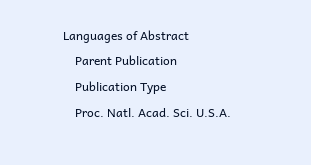Languages of Abstract
    Parent Publication
    Publication Type
    Proc. Natl. Acad. Sci. U.S.A.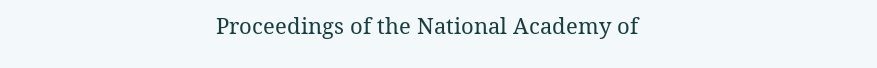Proceedings of the National Academy of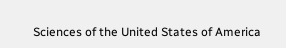Sciences of the United States of America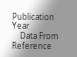Publication Year
    Data From Reference